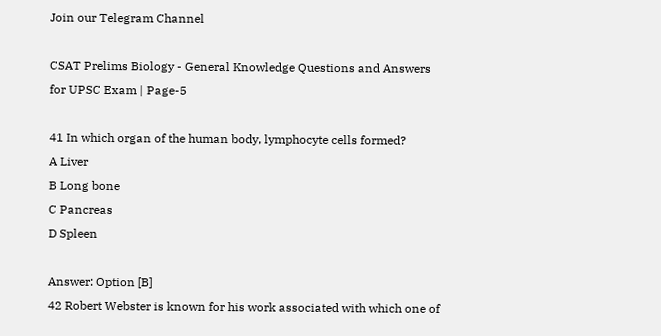Join our Telegram Channel

CSAT Prelims Biology - General Knowledge Questions and Answers for UPSC Exam | Page-5

41 In which organ of the human body, lymphocyte cells formed?
A Liver
B Long bone
C Pancreas
D Spleen

Answer: Option [B]
42 Robert Webster is known for his work associated with which one of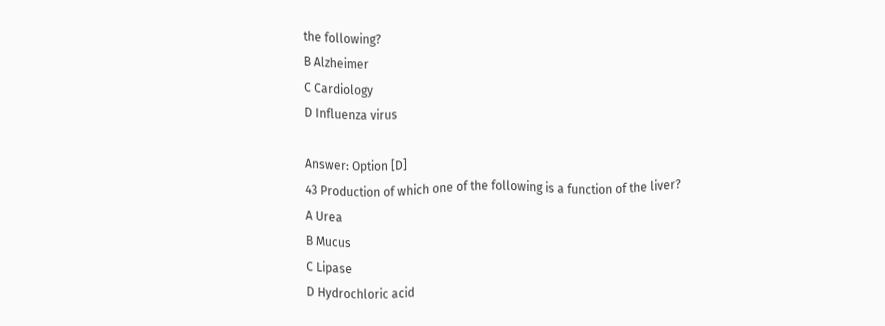the following?
B Alzheimer
C Cardiology
D Influenza virus

Answer: Option [D]
43 Production of which one of the following is a function of the liver?
A Urea
B Mucus
C Lipase
D Hydrochloric acid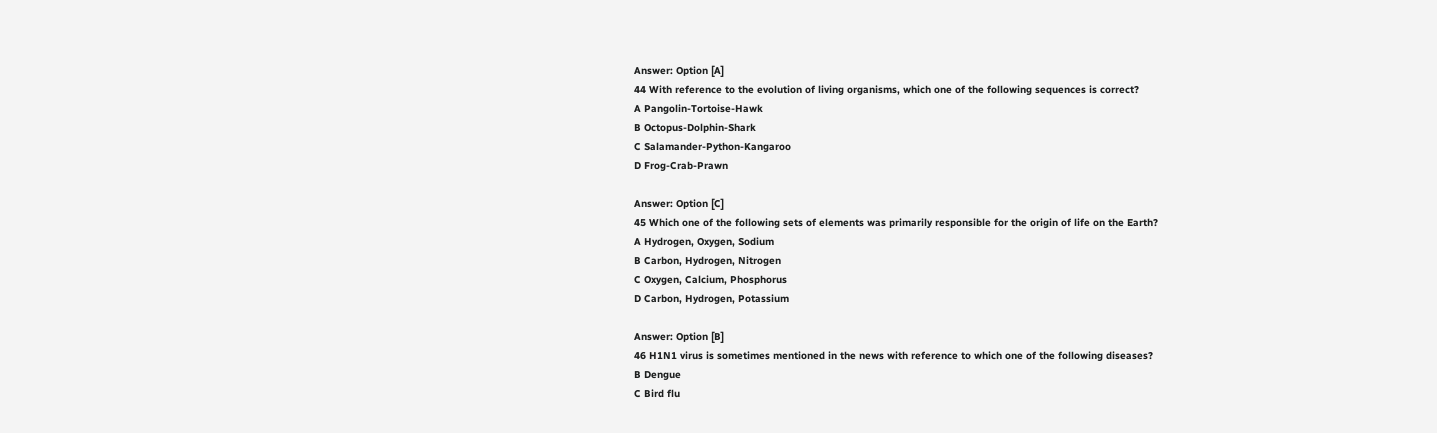Answer: Option [A]
44 With reference to the evolution of living organisms, which one of the following sequences is correct?
A Pangolin-Tortoise-Hawk
B Octopus-Dolphin-Shark
C Salamander-Python-Kangaroo
D Frog-Crab-Prawn

Answer: Option [C]
45 Which one of the following sets of elements was primarily responsible for the origin of life on the Earth?
A Hydrogen, Oxygen, Sodium
B Carbon, Hydrogen, Nitrogen
C Oxygen, Calcium, Phosphorus
D Carbon, Hydrogen, Potassium

Answer: Option [B]
46 H1N1 virus is sometimes mentioned in the news with reference to which one of the following diseases?
B Dengue
C Bird flu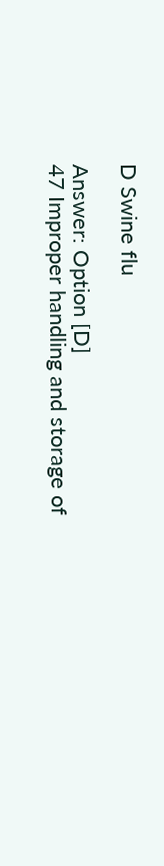D Swine flu

Answer: Option [D]
47 Improper handling and storage of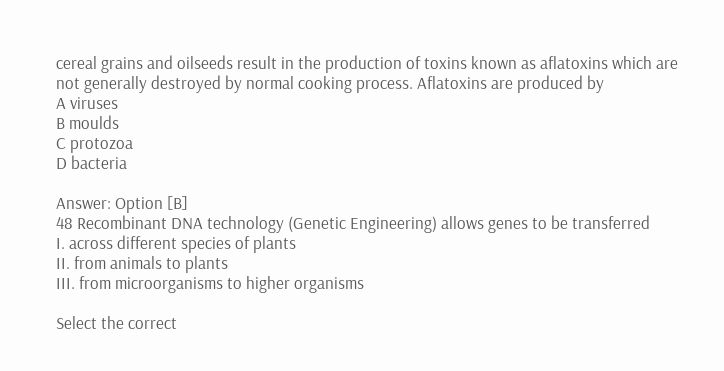cereal grains and oilseeds result in the production of toxins known as aflatoxins which are not generally destroyed by normal cooking process. Aflatoxins are produced by
A viruses
B moulds
C protozoa
D bacteria

Answer: Option [B]
48 Recombinant DNA technology (Genetic Engineering) allows genes to be transferred
I. across different species of plants
II. from animals to plants
III. from microorganisms to higher organisms

Select the correct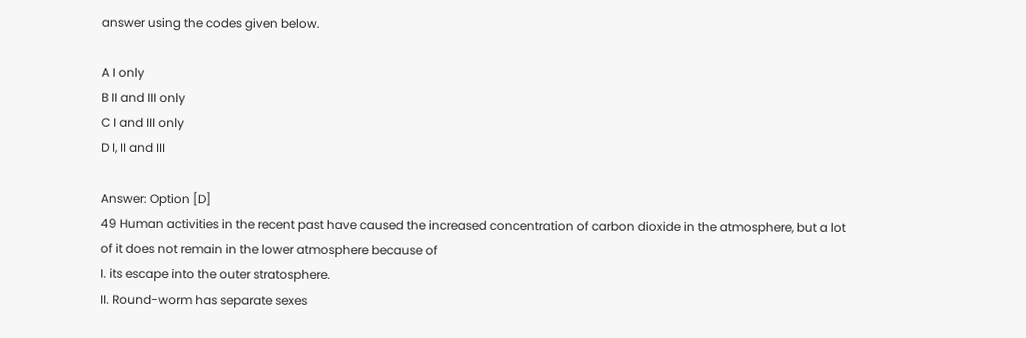answer using the codes given below.

A I only
B II and III only
C I and III only
D I, II and III

Answer: Option [D]
49 Human activities in the recent past have caused the increased concentration of carbon dioxide in the atmosphere, but a lot of it does not remain in the lower atmosphere because of
I. its escape into the outer stratosphere.
II. Round-worm has separate sexes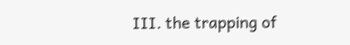III. the trapping of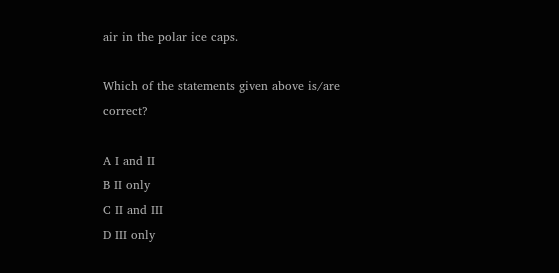air in the polar ice caps.

Which of the statements given above is/are correct?

A I and II
B II only
C II and III
D III only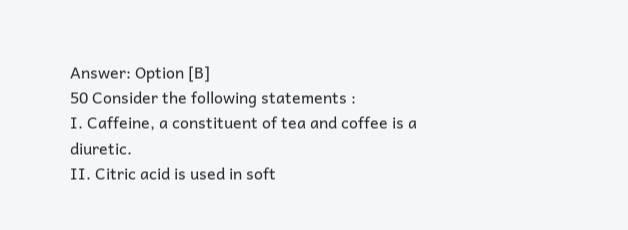Answer: Option [B]
50 Consider the following statements :
I. Caffeine, a constituent of tea and coffee is a diuretic.
II. Citric acid is used in soft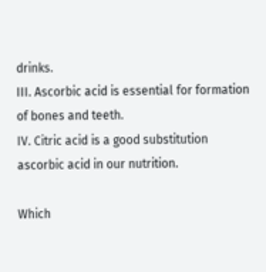drinks.
III. Ascorbic acid is essential for formation of bones and teeth.
IV. Citric acid is a good substitution ascorbic acid in our nutrition.

Which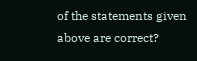of the statements given above are correct?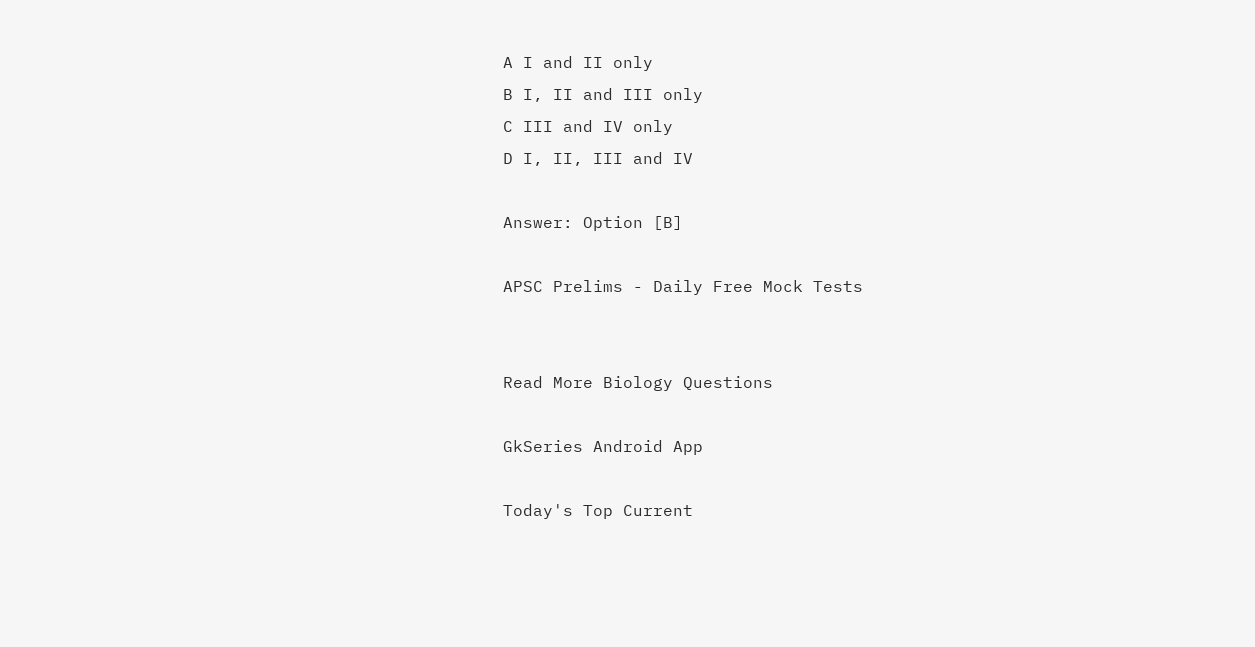A I and II only
B I, II and III only
C III and IV only
D I, II, III and IV

Answer: Option [B]

APSC Prelims - Daily Free Mock Tests


Read More Biology Questions

GkSeries Android App

Today's Top Current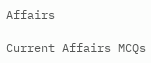Affairs

Current Affairs MCQs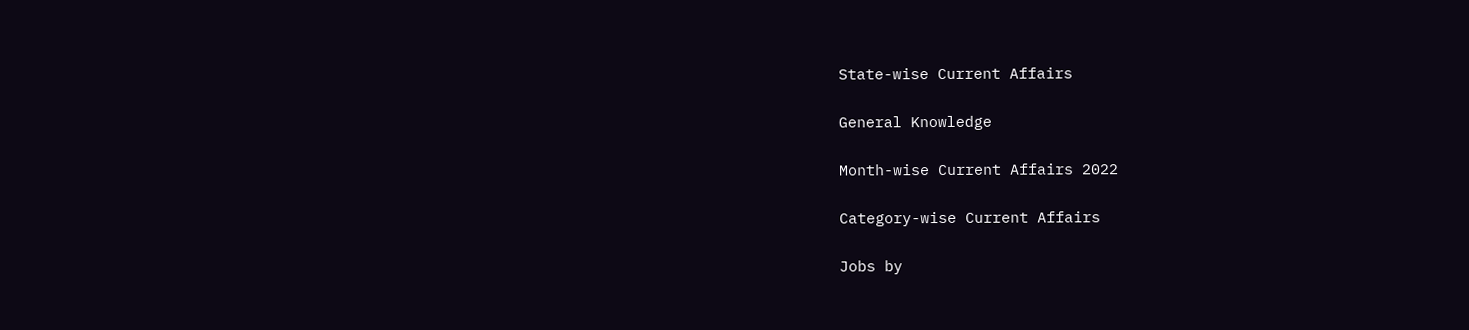State-wise Current Affairs

General Knowledge

Month-wise Current Affairs 2022

Category-wise Current Affairs

Jobs by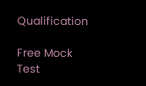Qualification

Free Mock Test